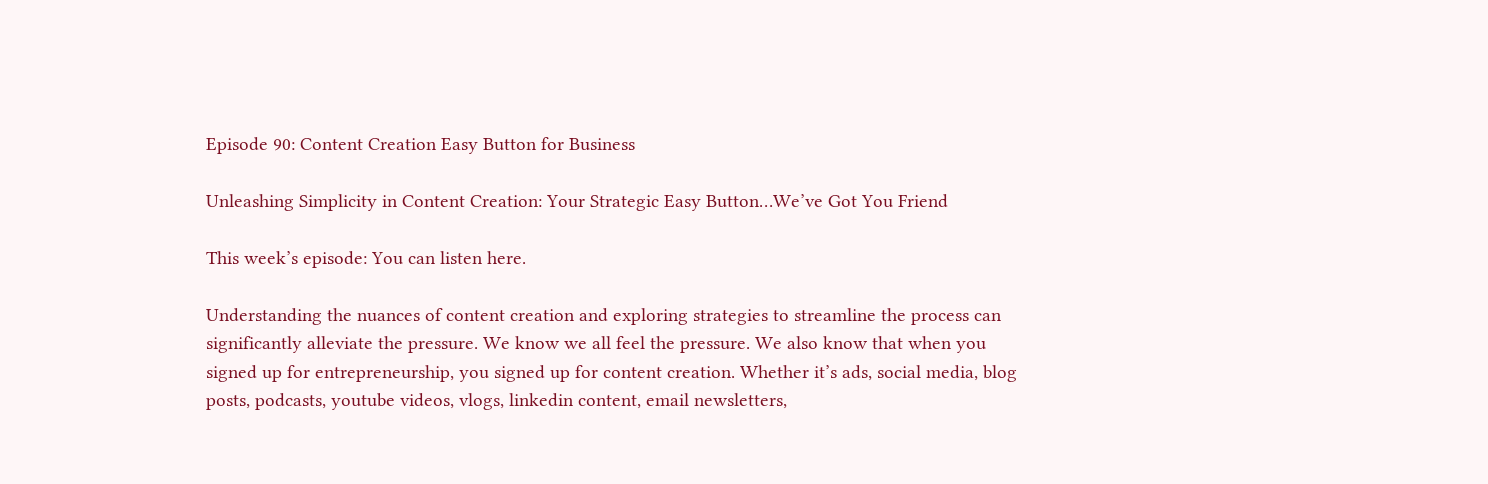Episode 90: Content Creation Easy Button for Business

Unleashing Simplicity in Content Creation: Your Strategic Easy Button…We’ve Got You Friend

This week’s episode: You can listen here.

Understanding the nuances of content creation and exploring strategies to streamline the process can significantly alleviate the pressure. We know we all feel the pressure. We also know that when you signed up for entrepreneurship, you signed up for content creation. Whether it’s ads, social media, blog posts, podcasts, youtube videos, vlogs, linkedin content, email newsletters,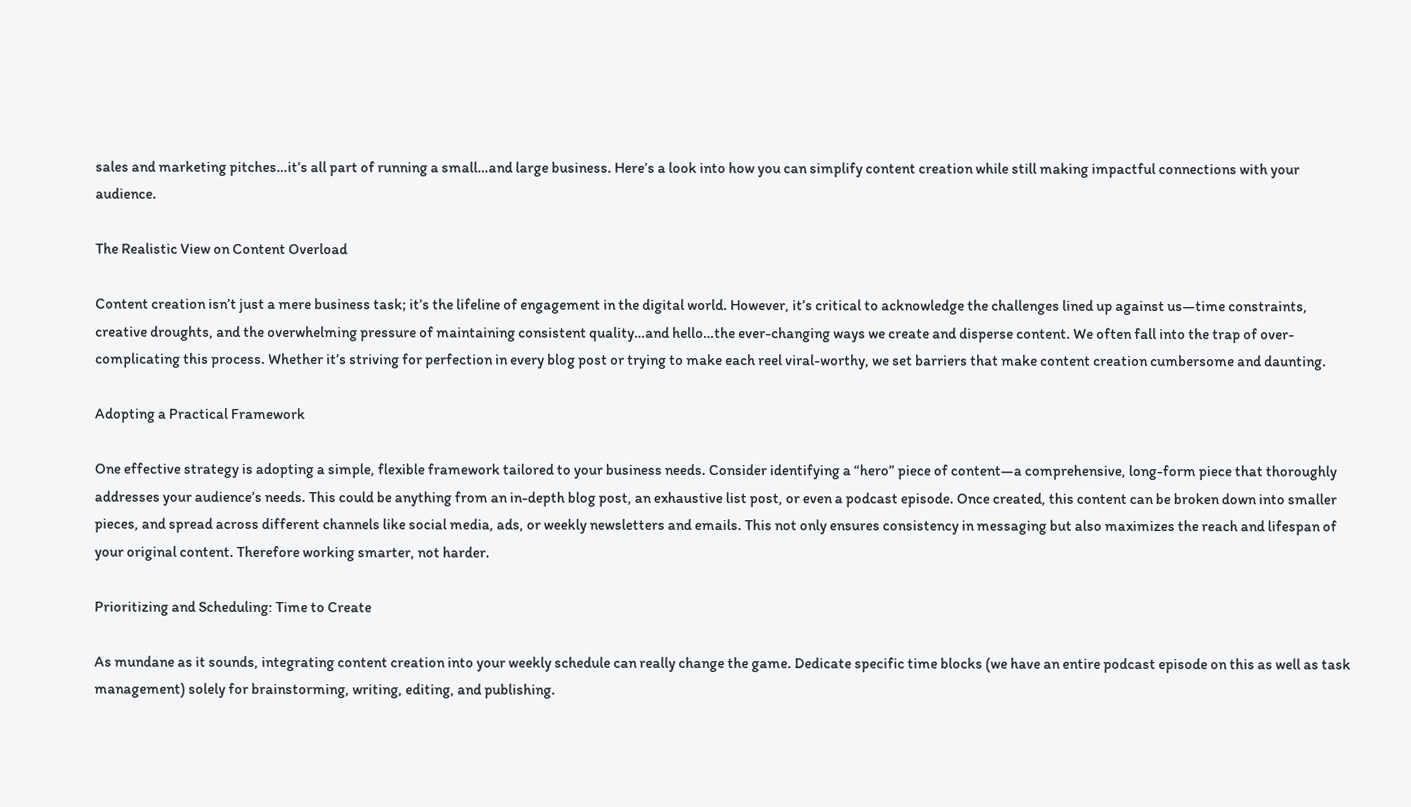sales and marketing pitches…it’s all part of running a small…and large business. Here’s a look into how you can simplify content creation while still making impactful connections with your audience.

The Realistic View on Content Overload

Content creation isn’t just a mere business task; it’s the lifeline of engagement in the digital world. However, it’s critical to acknowledge the challenges lined up against us—time constraints, creative droughts, and the overwhelming pressure of maintaining consistent quality…and hello…the ever-changing ways we create and disperse content. We often fall into the trap of over-complicating this process. Whether it’s striving for perfection in every blog post or trying to make each reel viral-worthy, we set barriers that make content creation cumbersome and daunting.

Adopting a Practical Framework

One effective strategy is adopting a simple, flexible framework tailored to your business needs. Consider identifying a “hero” piece of content—a comprehensive, long-form piece that thoroughly addresses your audience’s needs. This could be anything from an in-depth blog post, an exhaustive list post, or even a podcast episode. Once created, this content can be broken down into smaller pieces, and spread across different channels like social media, ads, or weekly newsletters and emails. This not only ensures consistency in messaging but also maximizes the reach and lifespan of your original content. Therefore working smarter, not harder.

Prioritizing and Scheduling: Time to Create

As mundane as it sounds, integrating content creation into your weekly schedule can really change the game. Dedicate specific time blocks (we have an entire podcast episode on this as well as task management) solely for brainstorming, writing, editing, and publishing.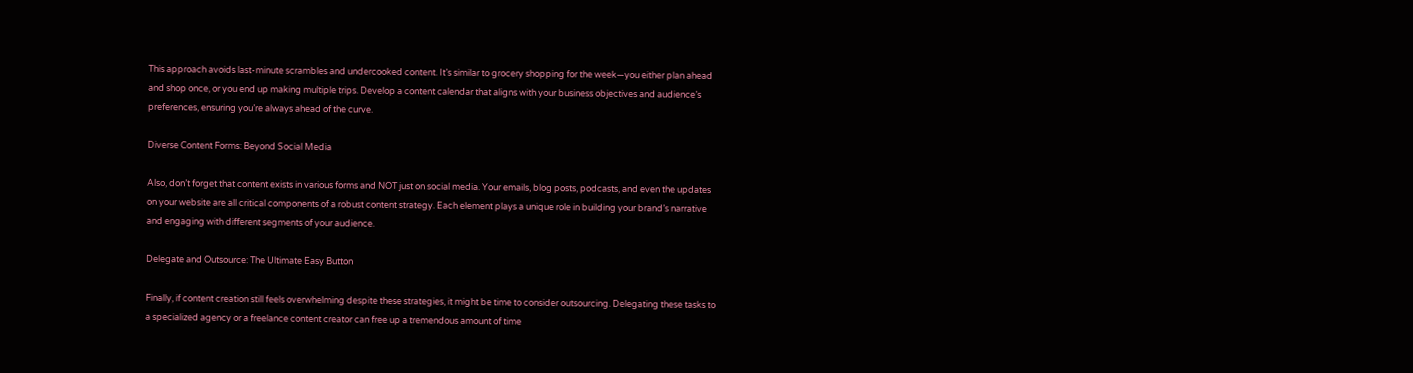This approach avoids last-minute scrambles and undercooked content. It’s similar to grocery shopping for the week—you either plan ahead and shop once, or you end up making multiple trips. Develop a content calendar that aligns with your business objectives and audience’s preferences, ensuring you’re always ahead of the curve.

Diverse Content Forms: Beyond Social Media

Also, don’t forget that content exists in various forms and NOT just on social media. Your emails, blog posts, podcasts, and even the updates on your website are all critical components of a robust content strategy. Each element plays a unique role in building your brand’s narrative and engaging with different segments of your audience.

Delegate and Outsource: The Ultimate Easy Button

Finally, if content creation still feels overwhelming despite these strategies, it might be time to consider outsourcing. Delegating these tasks to a specialized agency or a freelance content creator can free up a tremendous amount of time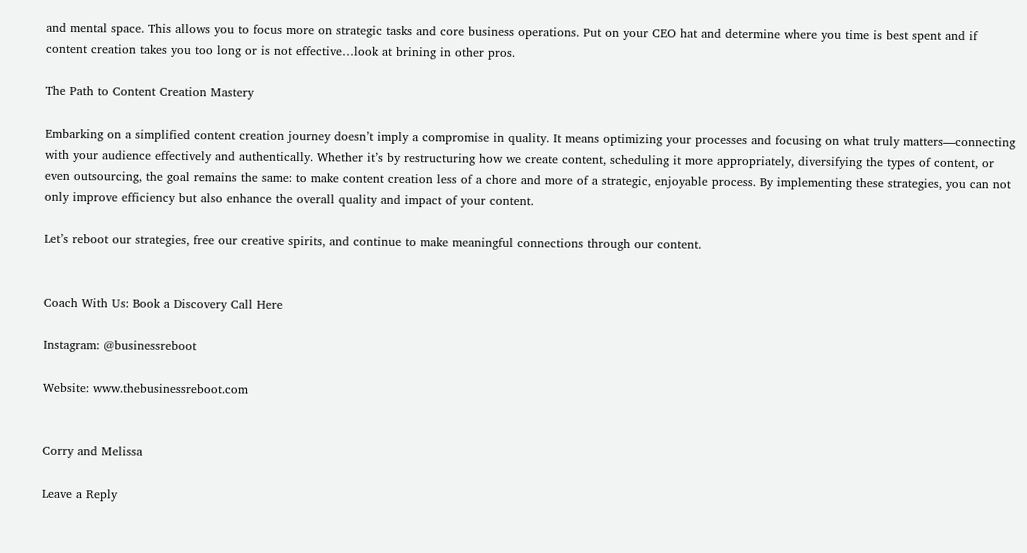and mental space. This allows you to focus more on strategic tasks and core business operations. Put on your CEO hat and determine where you time is best spent and if content creation takes you too long or is not effective…look at brining in other pros.

The Path to Content Creation Mastery

Embarking on a simplified content creation journey doesn’t imply a compromise in quality. It means optimizing your processes and focusing on what truly matters—connecting with your audience effectively and authentically. Whether it’s by restructuring how we create content, scheduling it more appropriately, diversifying the types of content, or even outsourcing, the goal remains the same: to make content creation less of a chore and more of a strategic, enjoyable process. By implementing these strategies, you can not only improve efficiency but also enhance the overall quality and impact of your content.

Let’s reboot our strategies, free our creative spirits, and continue to make meaningful connections through our content.


Coach With Us: Book a Discovery Call Here

Instagram: @businessreboot

Website: www.thebusinessreboot.com


Corry and Melissa

Leave a Reply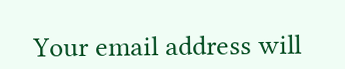Your email address will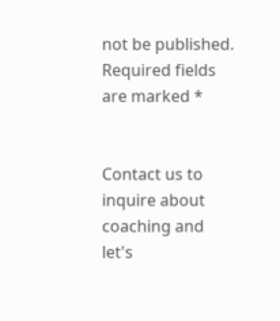not be published. Required fields are marked *


Contact us to inquire about coaching and let's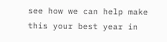see how we can help make this your best year in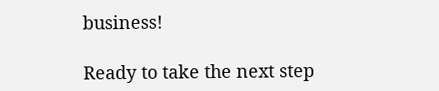business!

Ready to take the next step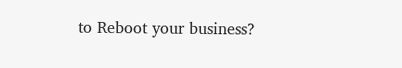to Reboot your business?